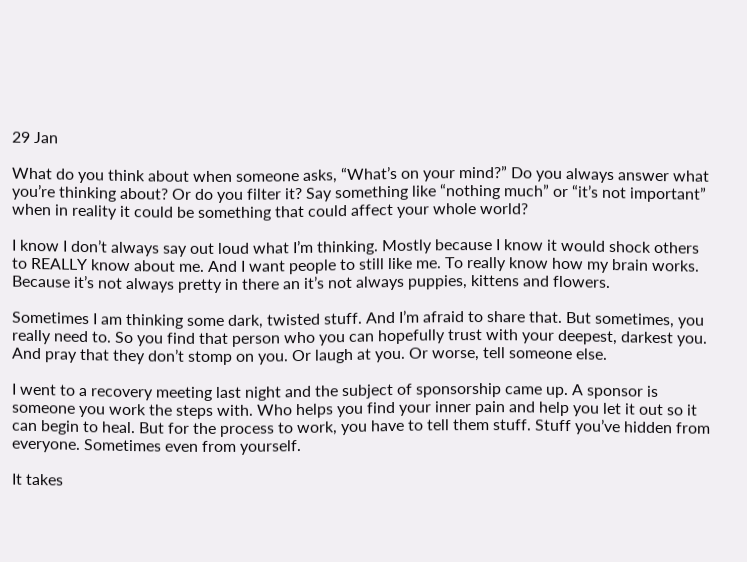29 Jan

What do you think about when someone asks, “What’s on your mind?” Do you always answer what you’re thinking about? Or do you filter it? Say something like “nothing much” or “it’s not important” when in reality it could be something that could affect your whole world?

I know I don’t always say out loud what I’m thinking. Mostly because I know it would shock others to REALLY know about me. And I want people to still like me. To really know how my brain works. Because it’s not always pretty in there an it’s not always puppies, kittens and flowers.

Sometimes I am thinking some dark, twisted stuff. And I’m afraid to share that. But sometimes, you really need to. So you find that person who you can hopefully trust with your deepest, darkest you. And pray that they don’t stomp on you. Or laugh at you. Or worse, tell someone else.

I went to a recovery meeting last night and the subject of sponsorship came up. A sponsor is someone you work the steps with. Who helps you find your inner pain and help you let it out so it can begin to heal. But for the process to work, you have to tell them stuff. Stuff you’ve hidden from everyone. Sometimes even from yourself.

It takes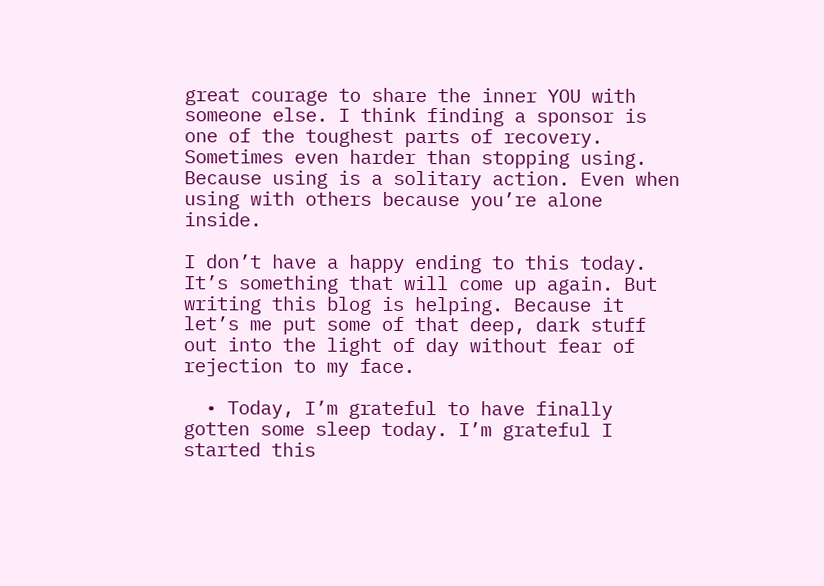great courage to share the inner YOU with someone else. I think finding a sponsor is one of the toughest parts of recovery. Sometimes even harder than stopping using. Because using is a solitary action. Even when using with others because you’re alone inside.

I don’t have a happy ending to this today. It’s something that will come up again. But writing this blog is helping. Because it let’s me put some of that deep, dark stuff out into the light of day without fear of rejection to my face.

  • Today, I’m grateful to have finally gotten some sleep today. I’m grateful I started this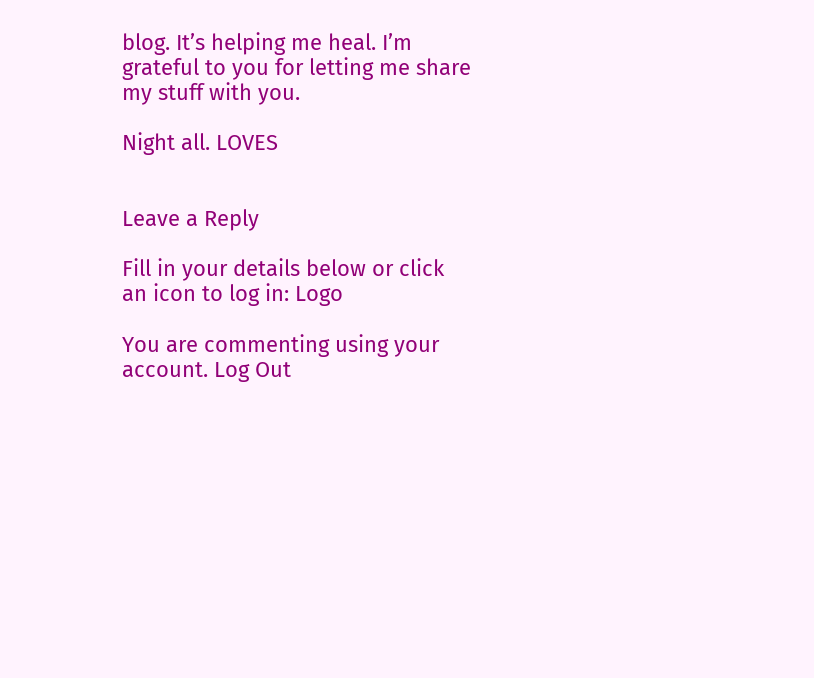blog. It’s helping me heal. I’m grateful to you for letting me share my stuff with you.

Night all. LOVES


Leave a Reply

Fill in your details below or click an icon to log in: Logo

You are commenting using your account. Log Out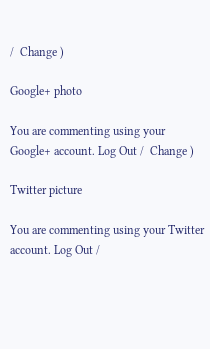/  Change )

Google+ photo

You are commenting using your Google+ account. Log Out /  Change )

Twitter picture

You are commenting using your Twitter account. Log Out /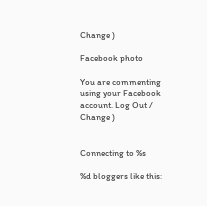Change )

Facebook photo

You are commenting using your Facebook account. Log Out /  Change )


Connecting to %s

%d bloggers like this: